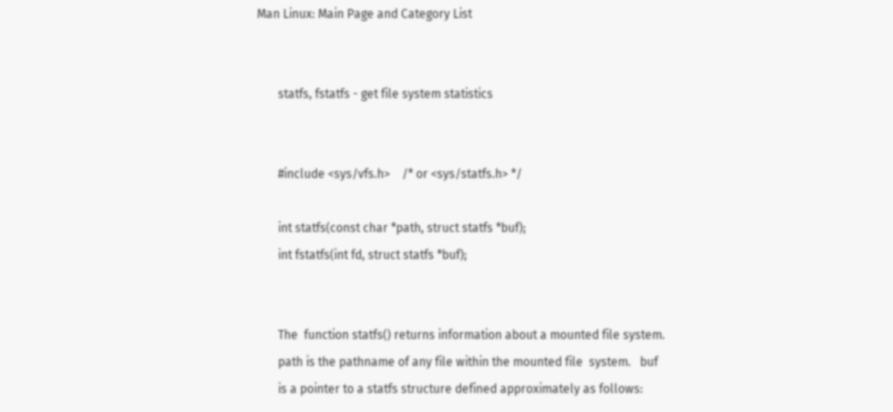Man Linux: Main Page and Category List


       statfs, fstatfs - get file system statistics


       #include <sys/vfs.h>    /* or <sys/statfs.h> */

       int statfs(const char *path, struct statfs *buf);
       int fstatfs(int fd, struct statfs *buf);


       The  function statfs() returns information about a mounted file system.
       path is the pathname of any file within the mounted file  system.   buf
       is a pointer to a statfs structure defined approximately as follows: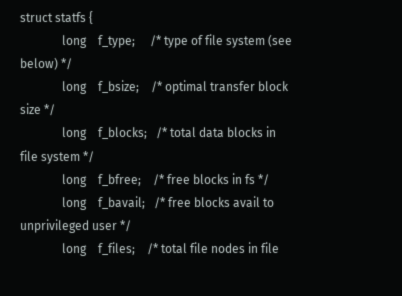struct statfs {
              long    f_type;     /* type of file system (see below) */
              long    f_bsize;    /* optimal transfer block size */
              long    f_blocks;   /* total data blocks in file system */
              long    f_bfree;    /* free blocks in fs */
              long    f_bavail;   /* free blocks avail to unprivileged user */
              long    f_files;    /* total file nodes in file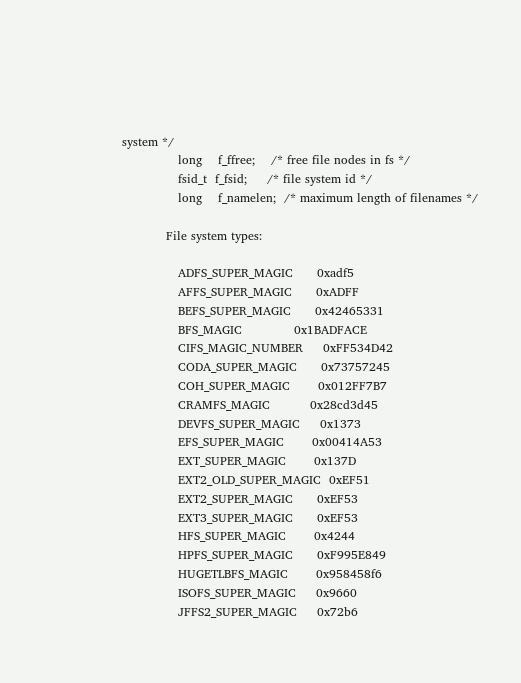system */
              long    f_ffree;    /* free file nodes in fs */
              fsid_t  f_fsid;     /* file system id */
              long    f_namelen;  /* maximum length of filenames */

           File system types:

              ADFS_SUPER_MAGIC      0xadf5
              AFFS_SUPER_MAGIC      0xADFF
              BEFS_SUPER_MAGIC      0x42465331
              BFS_MAGIC             0x1BADFACE
              CIFS_MAGIC_NUMBER     0xFF534D42
              CODA_SUPER_MAGIC      0x73757245
              COH_SUPER_MAGIC       0x012FF7B7
              CRAMFS_MAGIC          0x28cd3d45
              DEVFS_SUPER_MAGIC     0x1373
              EFS_SUPER_MAGIC       0x00414A53
              EXT_SUPER_MAGIC       0x137D
              EXT2_OLD_SUPER_MAGIC  0xEF51
              EXT2_SUPER_MAGIC      0xEF53
              EXT3_SUPER_MAGIC      0xEF53
              HFS_SUPER_MAGIC       0x4244
              HPFS_SUPER_MAGIC      0xF995E849
              HUGETLBFS_MAGIC       0x958458f6
              ISOFS_SUPER_MAGIC     0x9660
              JFFS2_SUPER_MAGIC     0x72b6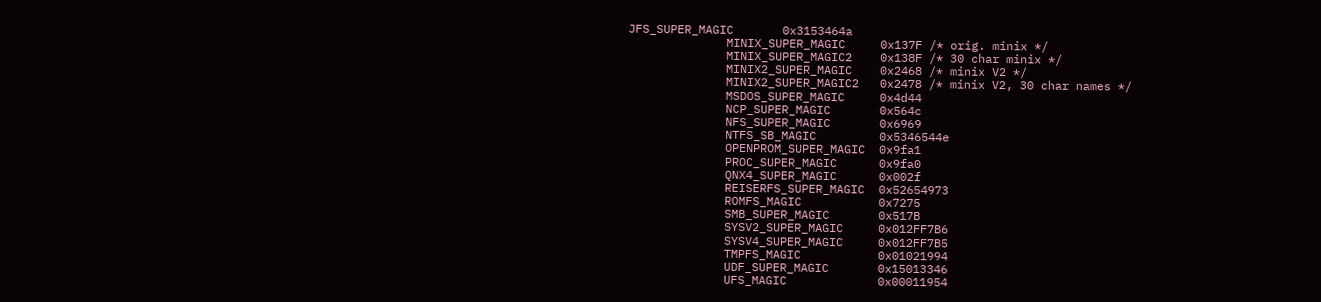JFS_SUPER_MAGIC       0x3153464a
              MINIX_SUPER_MAGIC     0x137F /* orig. minix */
              MINIX_SUPER_MAGIC2    0x138F /* 30 char minix */
              MINIX2_SUPER_MAGIC    0x2468 /* minix V2 */
              MINIX2_SUPER_MAGIC2   0x2478 /* minix V2, 30 char names */
              MSDOS_SUPER_MAGIC     0x4d44
              NCP_SUPER_MAGIC       0x564c
              NFS_SUPER_MAGIC       0x6969
              NTFS_SB_MAGIC         0x5346544e
              OPENPROM_SUPER_MAGIC  0x9fa1
              PROC_SUPER_MAGIC      0x9fa0
              QNX4_SUPER_MAGIC      0x002f
              REISERFS_SUPER_MAGIC  0x52654973
              ROMFS_MAGIC           0x7275
              SMB_SUPER_MAGIC       0x517B
              SYSV2_SUPER_MAGIC     0x012FF7B6
              SYSV4_SUPER_MAGIC     0x012FF7B5
              TMPFS_MAGIC           0x01021994
              UDF_SUPER_MAGIC       0x15013346
              UFS_MAGIC             0x00011954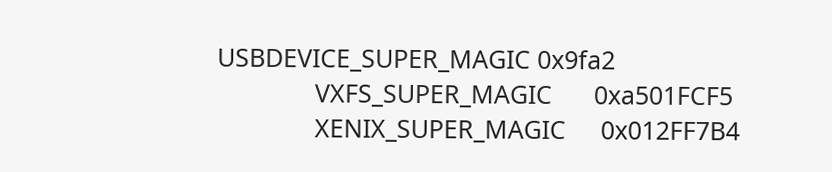USBDEVICE_SUPER_MAGIC 0x9fa2
              VXFS_SUPER_MAGIC      0xa501FCF5
              XENIX_SUPER_MAGIC     0x012FF7B4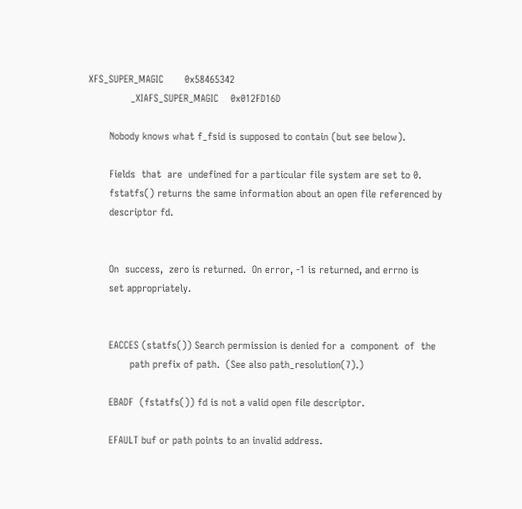XFS_SUPER_MAGIC       0x58465342
              _XIAFS_SUPER_MAGIC    0x012FD16D

       Nobody knows what f_fsid is supposed to contain (but see below).

       Fields  that  are  undefined for a particular file system are set to 0.
       fstatfs() returns the same information about an open file referenced by
       descriptor fd.


       On  success,  zero is returned.  On error, -1 is returned, and errno is
       set appropriately.


       EACCES (statfs()) Search permission is denied for a  component  of  the
              path prefix of path.  (See also path_resolution(7).)

       EBADF  (fstatfs()) fd is not a valid open file descriptor.

       EFAULT buf or path points to an invalid address.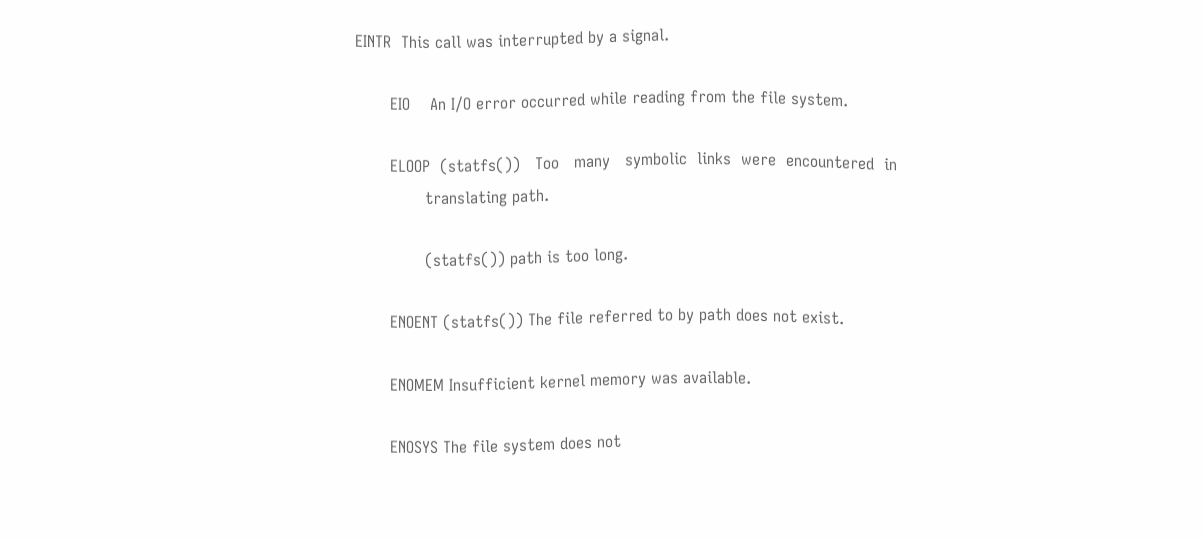EINTR  This call was interrupted by a signal.

       EIO    An I/O error occurred while reading from the file system.

       ELOOP  (statfs())   Too   many   symbolic  links  were  encountered  in
              translating path.

              (statfs()) path is too long.

       ENOENT (statfs()) The file referred to by path does not exist.

       ENOMEM Insufficient kernel memory was available.

       ENOSYS The file system does not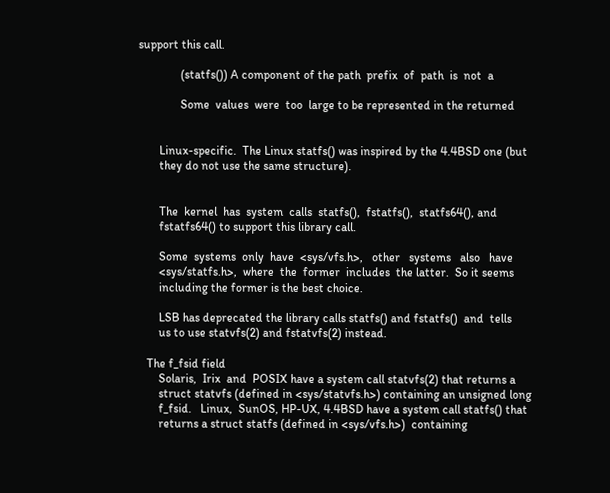support this call.

              (statfs()) A component of the path  prefix  of  path  is  not  a

              Some  values  were  too  large to be represented in the returned


       Linux-specific.  The Linux statfs() was inspired by the 4.4BSD one (but
       they do not use the same structure).


       The  kernel  has  system  calls  statfs(),  fstatfs(),  statfs64(), and
       fstatfs64() to support this library call.

       Some  systems  only  have  <sys/vfs.h>,   other   systems   also   have
       <sys/statfs.h>,  where  the  former  includes  the latter.  So it seems
       including the former is the best choice.

       LSB has deprecated the library calls statfs() and fstatfs()  and  tells
       us to use statvfs(2) and fstatvfs(2) instead.

   The f_fsid field
       Solaris,  Irix  and  POSIX have a system call statvfs(2) that returns a
       struct statvfs (defined in <sys/statvfs.h>) containing an unsigned long
       f_fsid.   Linux,  SunOS, HP-UX, 4.4BSD have a system call statfs() that
       returns a struct statfs (defined in <sys/vfs.h>)  containing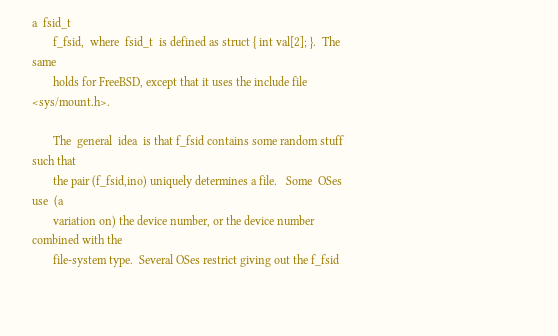a  fsid_t
       f_fsid,  where  fsid_t  is defined as struct { int val[2]; }.  The same
       holds for FreeBSD, except that it uses the include file  <sys/mount.h>.

       The  general  idea  is that f_fsid contains some random stuff such that
       the pair (f_fsid,ino) uniquely determines a file.   Some  OSes  use  (a
       variation on) the device number, or the device number combined with the
       file-system type.  Several OSes restrict giving out the f_fsid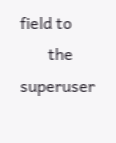field to
       the  superuser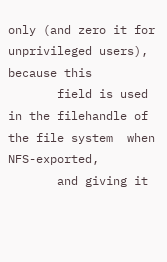only (and zero it for unprivileged users), because this
       field is used in the filehandle of the file system  when  NFS-exported,
       and giving it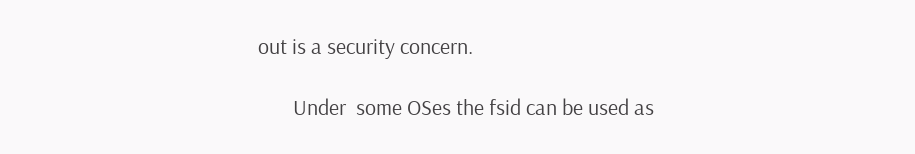out is a security concern.

       Under  some OSes the fsid can be used as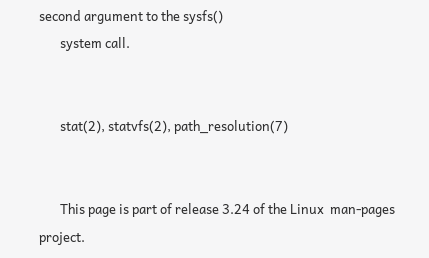second argument to the sysfs()
       system call.


       stat(2), statvfs(2), path_resolution(7)


       This page is part of release 3.24 of the Linux  man-pages  project.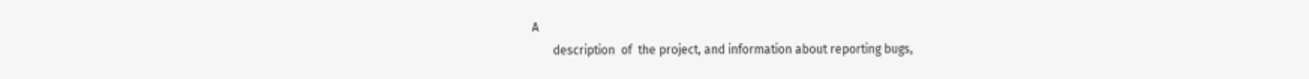A
       description  of  the project, and information about reporting bugs,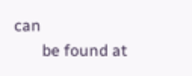can
       be found at